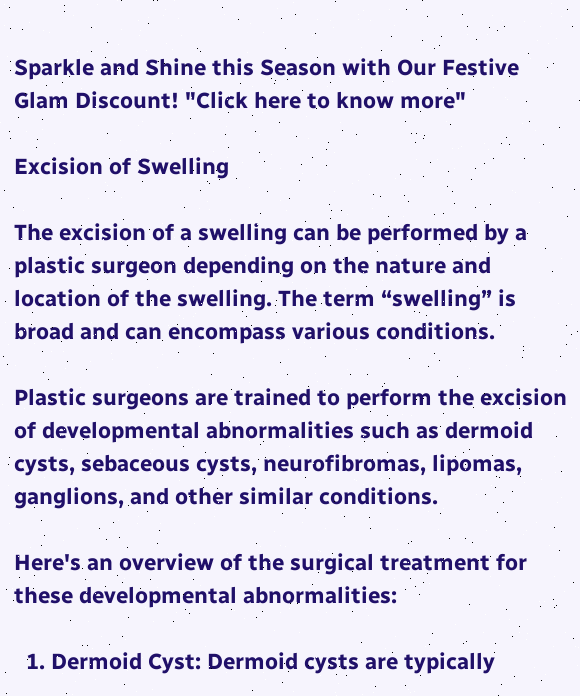Sparkle and Shine this Season with Our Festive Glam Discount! "Click here to know more"

Excision of Swelling

The excision of a swelling can be performed by a plastic surgeon depending on the nature and location of the swelling. The term “swelling” is broad and can encompass various conditions.

Plastic surgeons are trained to perform the excision of developmental abnormalities such as dermoid cysts, sebaceous cysts, neurofibromas, lipomas, ganglions, and other similar conditions.

Here's an overview of the surgical treatment for these developmental abnormalities:

  1. Dermoid Cyst: Dermoid cysts are typically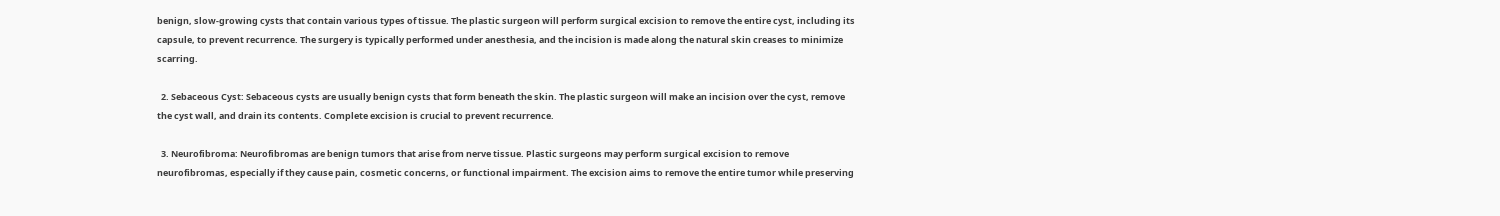benign, slow-growing cysts that contain various types of tissue. The plastic surgeon will perform surgical excision to remove the entire cyst, including its capsule, to prevent recurrence. The surgery is typically performed under anesthesia, and the incision is made along the natural skin creases to minimize scarring.

  2. Sebaceous Cyst: Sebaceous cysts are usually benign cysts that form beneath the skin. The plastic surgeon will make an incision over the cyst, remove the cyst wall, and drain its contents. Complete excision is crucial to prevent recurrence.

  3. Neurofibroma: Neurofibromas are benign tumors that arise from nerve tissue. Plastic surgeons may perform surgical excision to remove neurofibromas, especially if they cause pain, cosmetic concerns, or functional impairment. The excision aims to remove the entire tumor while preserving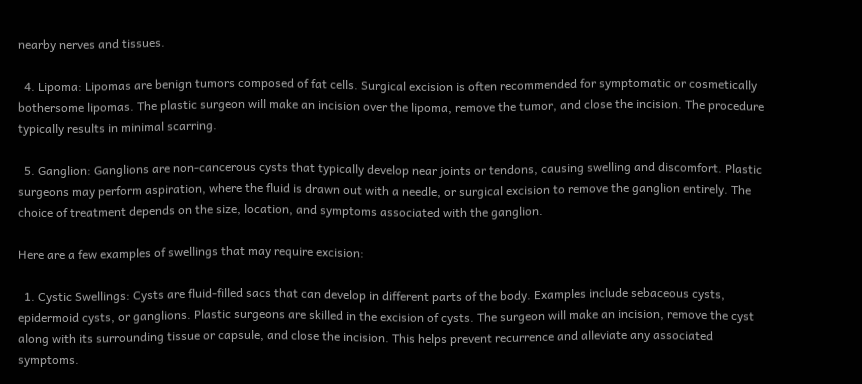nearby nerves and tissues.

  4. Lipoma: Lipomas are benign tumors composed of fat cells. Surgical excision is often recommended for symptomatic or cosmetically bothersome lipomas. The plastic surgeon will make an incision over the lipoma, remove the tumor, and close the incision. The procedure typically results in minimal scarring.

  5. Ganglion: Ganglions are non-cancerous cysts that typically develop near joints or tendons, causing swelling and discomfort. Plastic surgeons may perform aspiration, where the fluid is drawn out with a needle, or surgical excision to remove the ganglion entirely. The choice of treatment depends on the size, location, and symptoms associated with the ganglion.

Here are a few examples of swellings that may require excision:

  1. Cystic Swellings: Cysts are fluid-filled sacs that can develop in different parts of the body. Examples include sebaceous cysts, epidermoid cysts, or ganglions. Plastic surgeons are skilled in the excision of cysts. The surgeon will make an incision, remove the cyst along with its surrounding tissue or capsule, and close the incision. This helps prevent recurrence and alleviate any associated symptoms.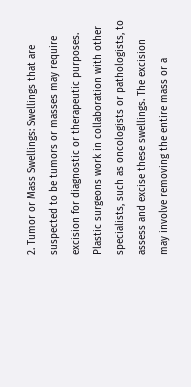2. Tumor or Mass Swellings: Swellings that are suspected to be tumors or masses may require excision for diagnostic or therapeutic purposes. Plastic surgeons work in collaboration with other specialists, such as oncologists or pathologists, to assess and excise these swellings. The excision may involve removing the entire mass or a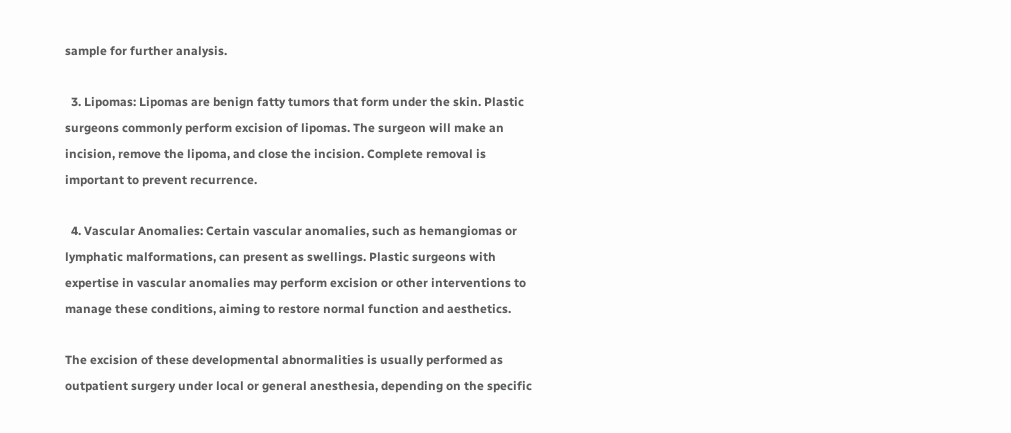sample for further analysis.

  3. Lipomas: Lipomas are benign fatty tumors that form under the skin. Plastic surgeons commonly perform excision of lipomas. The surgeon will make an incision, remove the lipoma, and close the incision. Complete removal is important to prevent recurrence.

  4. Vascular Anomalies: Certain vascular anomalies, such as hemangiomas or lymphatic malformations, can present as swellings. Plastic surgeons with expertise in vascular anomalies may perform excision or other interventions to manage these conditions, aiming to restore normal function and aesthetics.

The excision of these developmental abnormalities is usually performed as outpatient surgery under local or general anesthesia, depending on the specific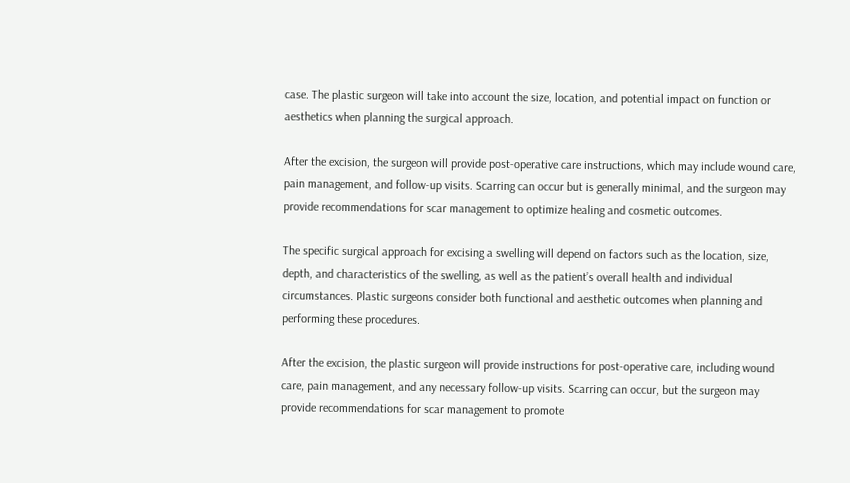case. The plastic surgeon will take into account the size, location, and potential impact on function or aesthetics when planning the surgical approach.

After the excision, the surgeon will provide post-operative care instructions, which may include wound care, pain management, and follow-up visits. Scarring can occur but is generally minimal, and the surgeon may provide recommendations for scar management to optimize healing and cosmetic outcomes.

The specific surgical approach for excising a swelling will depend on factors such as the location, size, depth, and characteristics of the swelling, as well as the patient’s overall health and individual circumstances. Plastic surgeons consider both functional and aesthetic outcomes when planning and performing these procedures.

After the excision, the plastic surgeon will provide instructions for post-operative care, including wound care, pain management, and any necessary follow-up visits. Scarring can occur, but the surgeon may provide recommendations for scar management to promote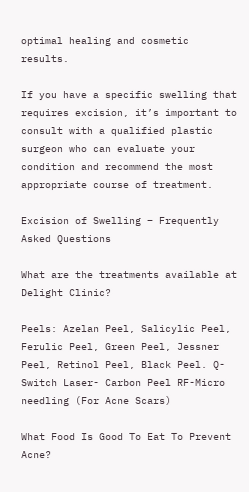optimal healing and cosmetic results.

If you have a specific swelling that requires excision, it’s important to consult with a qualified plastic surgeon who can evaluate your condition and recommend the most appropriate course of treatment.

Excision of Swelling – Frequently Asked Questions

What are the treatments available at Delight Clinic?

Peels: Azelan Peel, Salicylic Peel, Ferulic Peel, Green Peel, Jessner Peel, Retinol Peel, Black Peel. Q-Switch Laser- Carbon Peel RF-Micro needling (For Acne Scars)

What Food Is Good To Eat To Prevent Acne?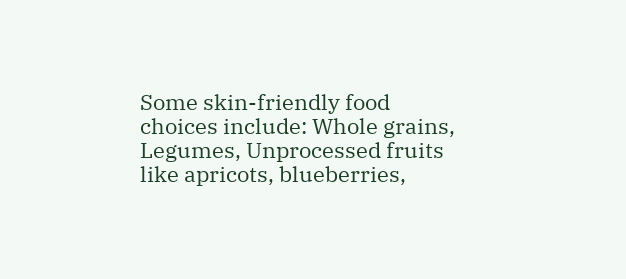Some skin-friendly food choices include: Whole grains, Legumes, Unprocessed fruits like apricots, blueberries,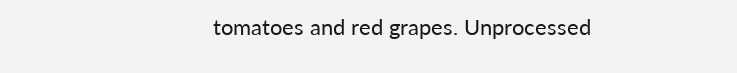tomatoes and red grapes. Unprocessed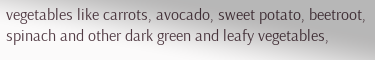vegetables like carrots, avocado, sweet potato, beetroot, spinach and other dark green and leafy vegetables,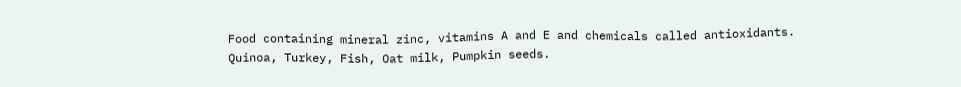Food containing mineral zinc, vitamins A and E and chemicals called antioxidants. Quinoa, Turkey, Fish, Oat milk, Pumpkin seeds.